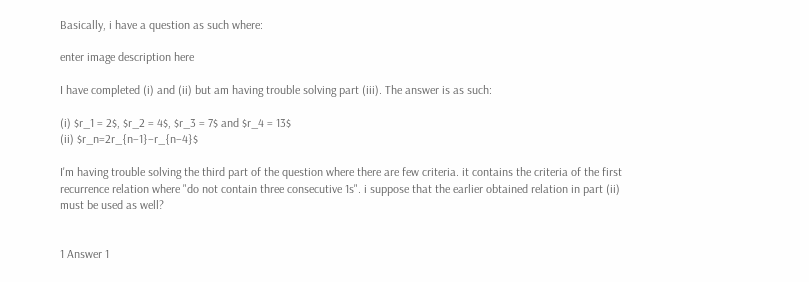Basically, i have a question as such where:

enter image description here

I have completed (i) and (ii) but am having trouble solving part (iii). The answer is as such:

(i) $r_1 = 2$, $r_2 = 4$, $r_3 = 7$ and $r_4 = 13$
(ii) $r_n=2r_{n−1}−r_{n−4}$

I'm having trouble solving the third part of the question where there are few criteria. it contains the criteria of the first recurrence relation where "do not contain three consecutive 1s". i suppose that the earlier obtained relation in part (ii) must be used as well?


1 Answer 1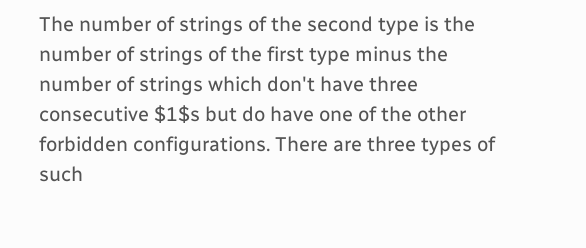The number of strings of the second type is the number of strings of the first type minus the number of strings which don't have three consecutive $1$s but do have one of the other forbidden configurations. There are three types of such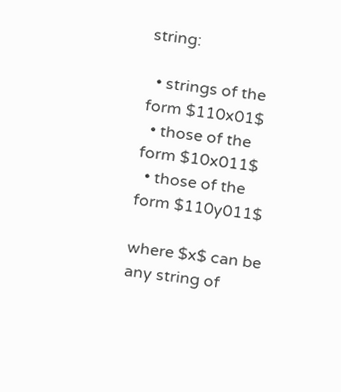string:

  • strings of the form $110x01$
  • those of the form $10x011$
  • those of the form $110y011$

where $x$ can be any string of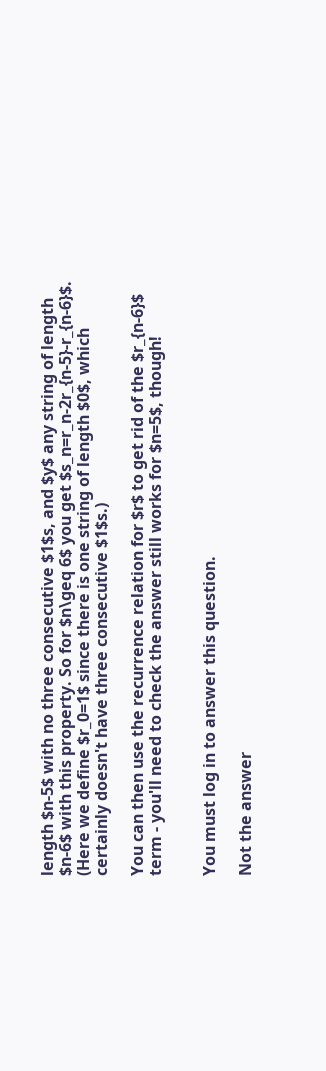length $n-5$ with no three consecutive $1$s, and $y$ any string of length $n-6$ with this property. So for $n\geq 6$ you get $s_n=r_n-2r_{n-5}-r_{n-6}$. (Here we define $r_0=1$ since there is one string of length $0$, which certainly doesn't have three consecutive $1$s.)

You can then use the recurrence relation for $r$ to get rid of the $r_{n-6}$ term - you'll need to check the answer still works for $n=5$, though!


You must log in to answer this question.

Not the answer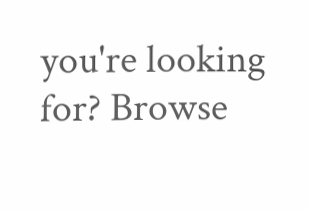you're looking for? Browse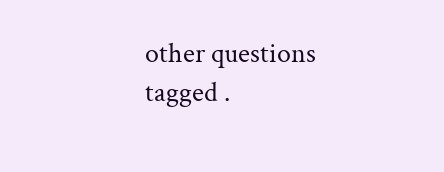other questions tagged .